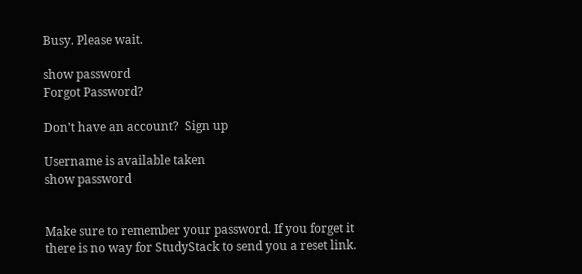Busy. Please wait.

show password
Forgot Password?

Don't have an account?  Sign up

Username is available taken
show password


Make sure to remember your password. If you forget it there is no way for StudyStack to send you a reset link.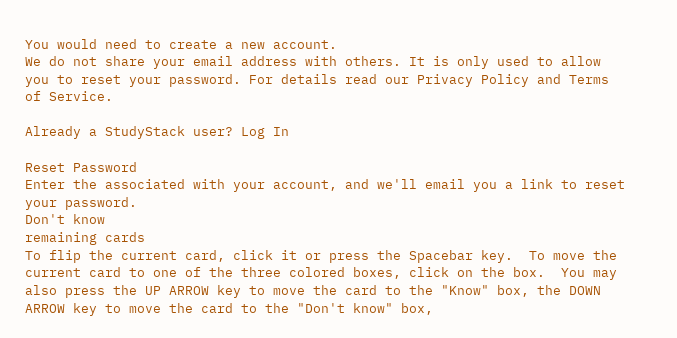You would need to create a new account.
We do not share your email address with others. It is only used to allow you to reset your password. For details read our Privacy Policy and Terms of Service.

Already a StudyStack user? Log In

Reset Password
Enter the associated with your account, and we'll email you a link to reset your password.
Don't know
remaining cards
To flip the current card, click it or press the Spacebar key.  To move the current card to one of the three colored boxes, click on the box.  You may also press the UP ARROW key to move the card to the "Know" box, the DOWN ARROW key to move the card to the "Don't know" box,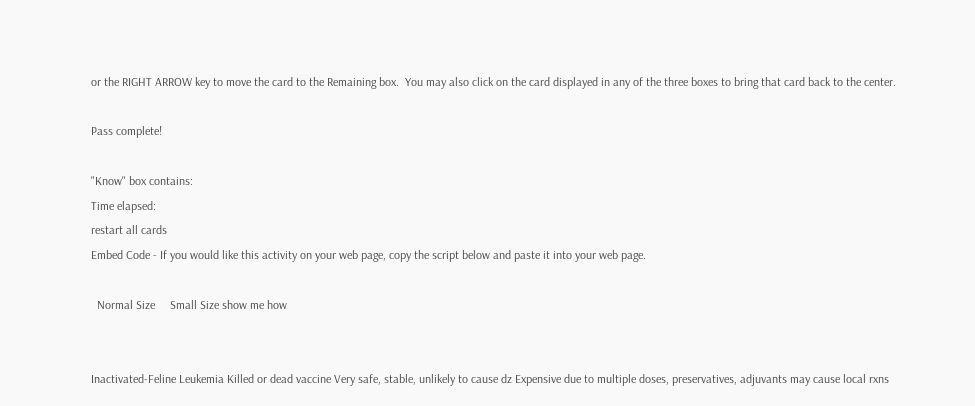or the RIGHT ARROW key to move the card to the Remaining box.  You may also click on the card displayed in any of the three boxes to bring that card back to the center.

Pass complete!

"Know" box contains:
Time elapsed:
restart all cards
Embed Code - If you would like this activity on your web page, copy the script below and paste it into your web page.

  Normal Size     Small Size show me how


Inactivated-Feline Leukemia Killed or dead vaccine Very safe, stable, unlikely to cause dz Expensive due to multiple doses, preservatives, adjuvants may cause local rxns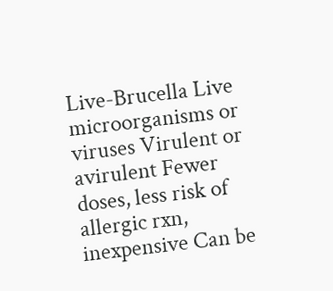Live-Brucella Live microorganisms or viruses Virulent or avirulent Fewer doses, less risk of allergic rxn, inexpensive Can be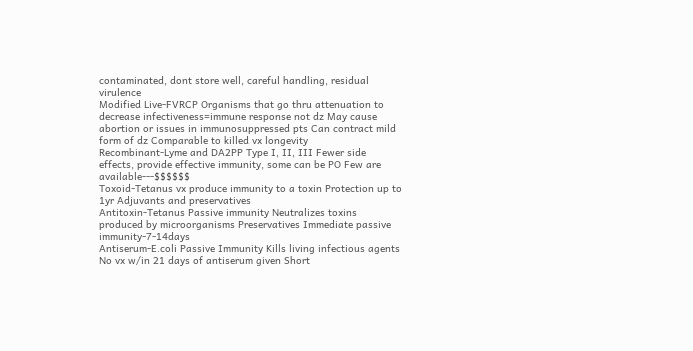contaminated, dont store well, careful handling, residual virulence
Modified Live-FVRCP Organisms that go thru attenuation to decrease infectiveness=immune response not dz May cause abortion or issues in immunosuppressed pts Can contract mild form of dz Comparable to killed vx longevity
Recombinant-Lyme and DA2PP Type I, II, III Fewer side effects, provide effective immunity, some can be PO Few are available---$$$$$$
Toxoid-Tetanus vx produce immunity to a toxin Protection up to 1yr Adjuvants and preservatives
Antitoxin-Tetanus Passive immunity Neutralizes toxins produced by microorganisms Preservatives Immediate passive immunity-7-14days
Antiserum-E.coli Passive Immunity Kills living infectious agents No vx w/in 21 days of antiserum given Short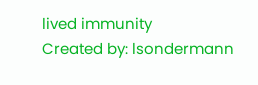lived immunity
Created by: lsondermann